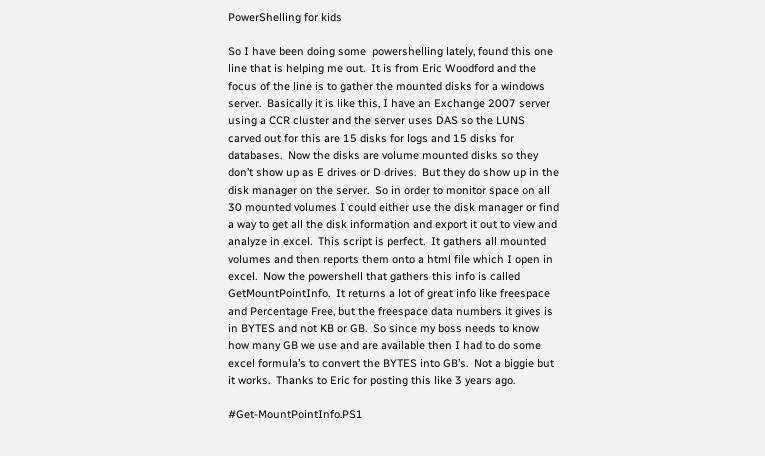PowerShelling for kids

So I have been doing some  powershelling lately, found this one line that is helping me out.  It is from Eric Woodford and the focus of the line is to gather the mounted disks for a windows server.  Basically it is like this, I have an Exchange 2007 server using a CCR cluster and the server uses DAS so the LUNS carved out for this are 15 disks for logs and 15 disks for databases.  Now the disks are volume mounted disks so they don’t show up as E drives or D drives.  But they do show up in the disk manager on the server.  So in order to monitor space on all 30 mounted volumes I could either use the disk manager or find a way to get all the disk information and export it out to view and analyze in excel.  This script is perfect.  It gathers all mounted volumes and then reports them onto a html file which I open in excel.  Now the powershell that gathers this info is called GetMountPointInfo.  It returns a lot of great info like freespace and Percentage Free, but the freespace data numbers it gives is in BYTES and not KB or GB.  So since my boss needs to know how many GB we use and are available then I had to do some excel formula’s to convert the BYTES into GB’s.  Not a biggie but it works.  Thanks to Eric for posting this like 3 years ago.

#Get-MountPointInfo.PS1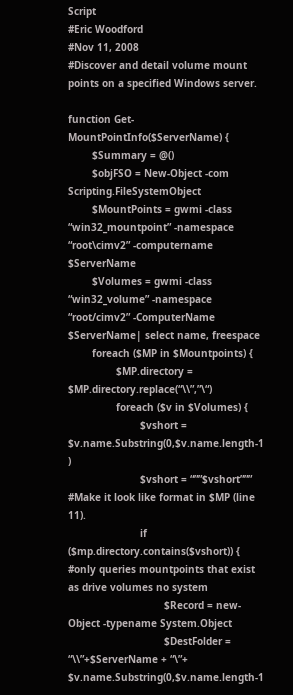Script
#Eric Woodford
#Nov 11, 2008
#Discover and detail volume mount points on a specified Windows server.

function Get-MountPointInfo($ServerName) {
        $Summary = @()
        $objFSO = New-Object -com Scripting.FileSystemObject
        $MountPoints = gwmi -class “win32_mountpoint” -namespace “root\cimv2” -computername $ServerName
        $Volumes = gwmi -class “win32_volume” -namespace “root/cimv2” -ComputerName $ServerName| select name, freespace
        foreach ($MP in $Mountpoints) {
                $MP.directory = $MP.directory.replace(“\\”,”\“)
                foreach ($v in $Volumes) {
                        $vshort = $v.name.Substring(0,$v.name.length-1 )
                        $vshort = “””$vshort””” #Make it look like format in $MP (line 11).
                        if ($mp.directory.contains($vshort)) { #only queries mountpoints that exist as drive volumes no system
                                $Record = new-Object -typename System.Object
                                $DestFolder = “\\”+$ServerName + “\”+ $v.name.Substring(0,$v.name.length-1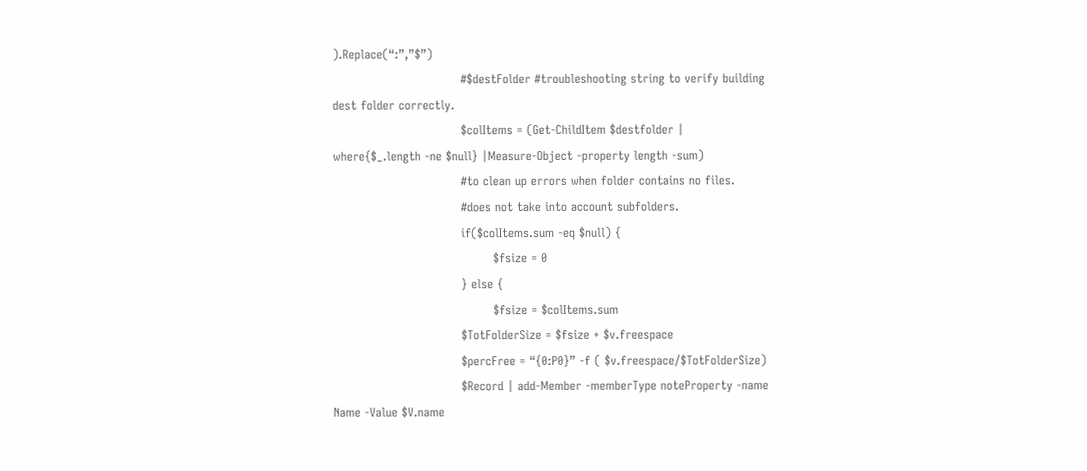).Replace(“:”,”$”)
                                #$destFolder #troubleshooting string to verify building dest folder correctly.
                                $colItems = (Get-ChildItem $destfolder |  where{$_.length -ne $null} |Measure-Object -property length -sum)
                                #to clean up errors when folder contains no files.
                                #does not take into account subfolders.
                                if($colItems.sum -eq $null) {
                                        $fsize = 0
                                } else {
                                        $fsize = $colItems.sum
                                $TotFolderSize = $fsize + $v.freespace
                                $percFree = “{0:P0}” -f ( $v.freespace/$TotFolderSize)
                                $Record | add-Member -memberType noteProperty -name Name -Value $V.name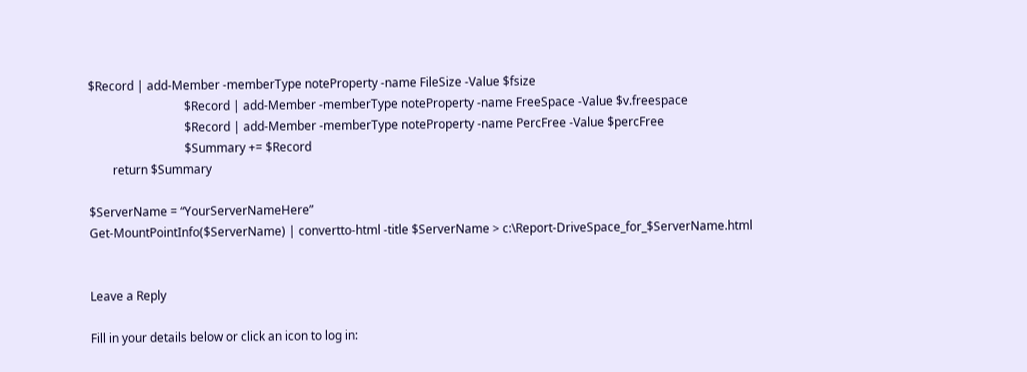$Record | add-Member -memberType noteProperty -name FileSize -Value $fsize
                                $Record | add-Member -memberType noteProperty -name FreeSpace -Value $v.freespace
                                $Record | add-Member -memberType noteProperty -name PercFree -Value $percFree
                                $Summary += $Record
        return $Summary

$ServerName = “YourServerNameHere”
Get-MountPointInfo($ServerName) | convertto-html -title $ServerName > c:\Report-DriveSpace_for_$ServerName.html


Leave a Reply

Fill in your details below or click an icon to log in: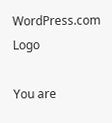WordPress.com Logo

You are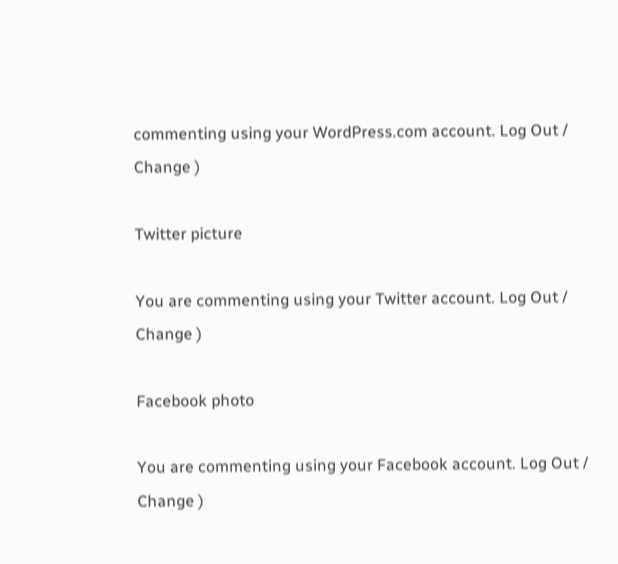commenting using your WordPress.com account. Log Out / Change )

Twitter picture

You are commenting using your Twitter account. Log Out / Change )

Facebook photo

You are commenting using your Facebook account. Log Out / Change )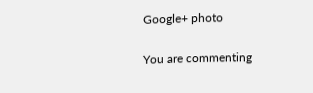Google+ photo

You are commenting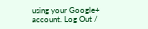using your Google+ account. Log Out /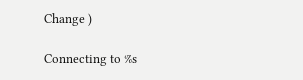Change )

Connecting to %s